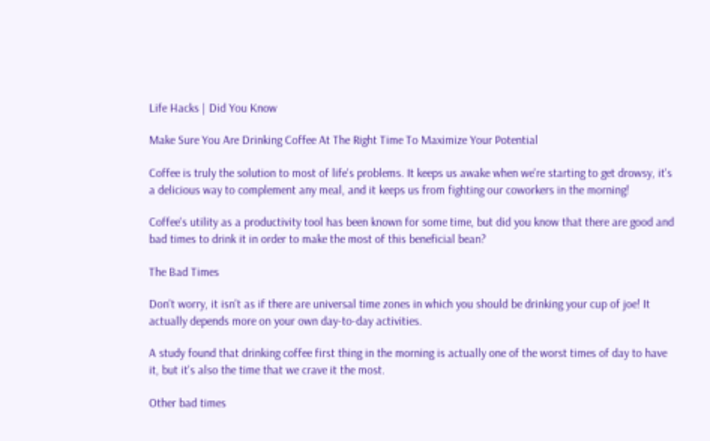Life Hacks | Did You Know

Make Sure You Are Drinking Coffee At The Right Time To Maximize Your Potential

Coffee is truly the solution to most of life's problems. It keeps us awake when we're starting to get drowsy, it's a delicious way to complement any meal, and it keeps us from fighting our coworkers in the morning!

Coffee's utility as a productivity tool has been known for some time, but did you know that there are good and bad times to drink it in order to make the most of this beneficial bean?

The Bad Times

Don't worry, it isn't as if there are universal time zones in which you should be drinking your cup of joe! It actually depends more on your own day-to-day activities.

A study found that drinking coffee first thing in the morning is actually one of the worst times of day to have it, but it's also the time that we crave it the most.

Other bad times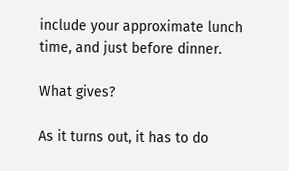include your approximate lunch time, and just before dinner.

What gives?

As it turns out, it has to do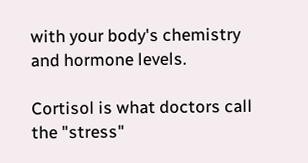with your body's chemistry and hormone levels.

Cortisol is what doctors call the "stress"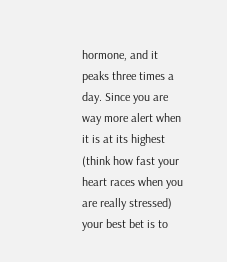hormone, and it peaks three times a day. Since you are way more alert when it is at its highest (think how fast your heart races when you are really stressed) your best bet is to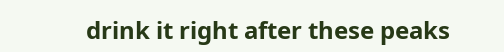drink it right after these peaks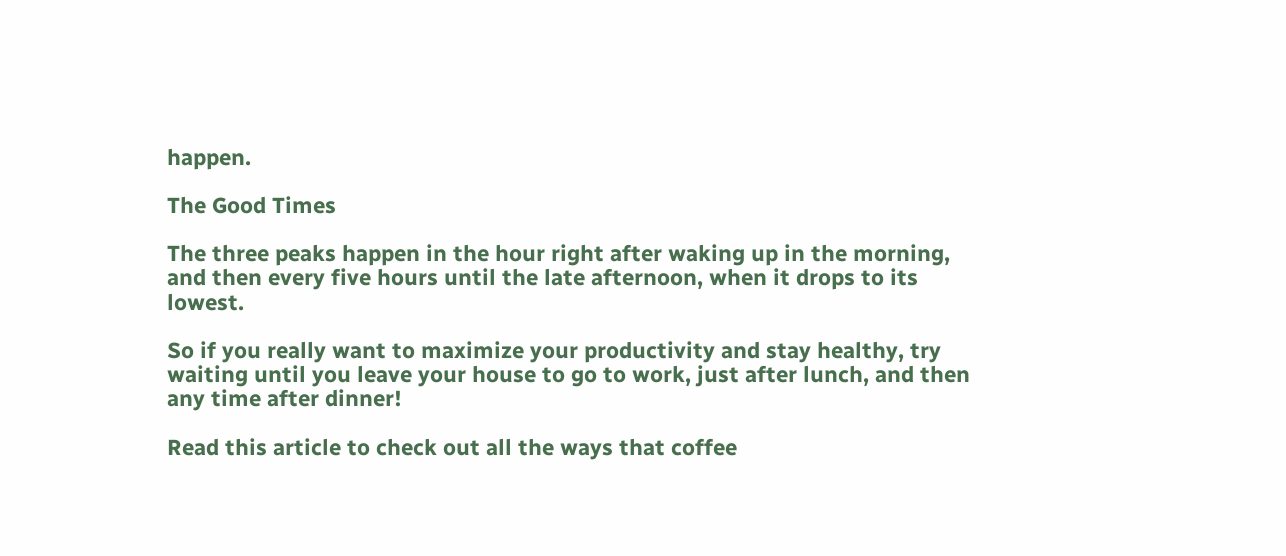happen.

The Good Times

The three peaks happen in the hour right after waking up in the morning, and then every five hours until the late afternoon, when it drops to its lowest.

So if you really want to maximize your productivity and stay healthy, try waiting until you leave your house to go to work, just after lunch, and then any time after dinner!

Read this article to check out all the ways that coffee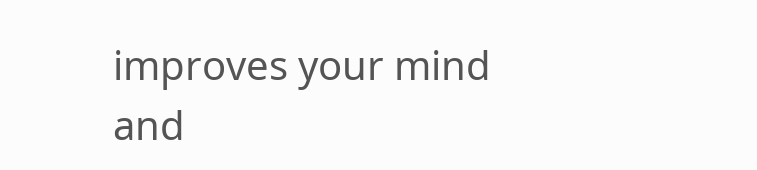improves your mind and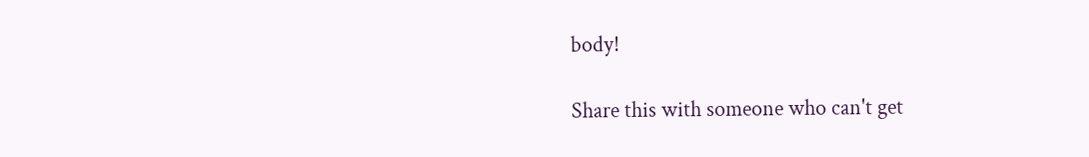body!

Share this with someone who can't get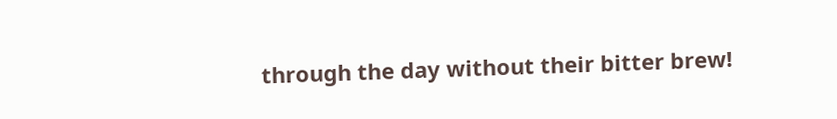through the day without their bitter brew!